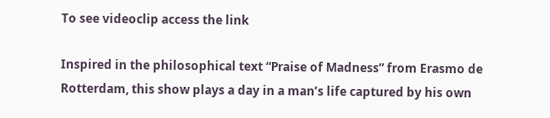To see videoclip access the link

Inspired in the philosophical text “Praise of Madness” from Erasmo de Rotterdam, this show plays a day in a man’s life captured by his own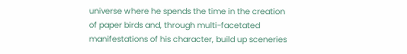universe where he spends the time in the creation of paper birds and, through multi-facetated manifestations of his character, build up sceneries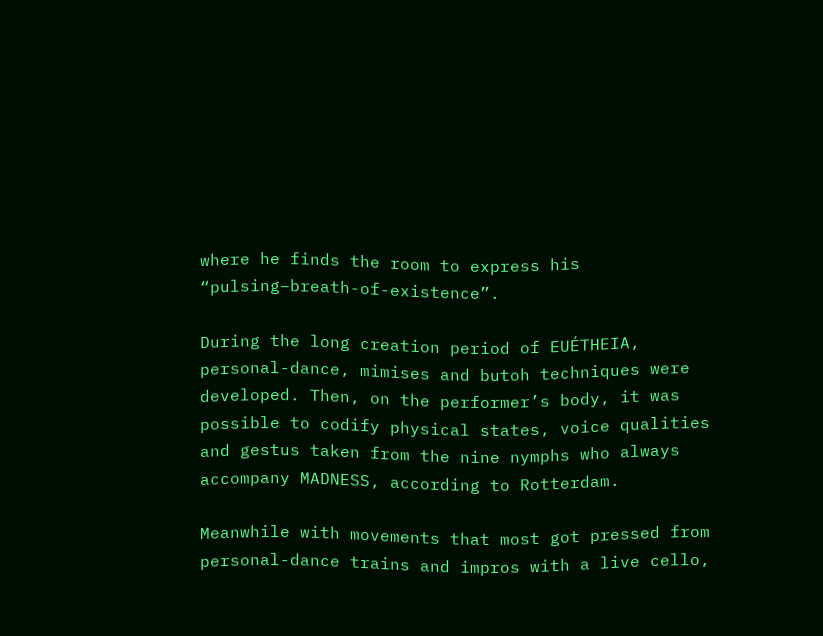where he finds the room to express his “pulsing–breath-of-existence”.

During the long creation period of EUÉTHEIA, personal-dance, mimises and butoh techniques were developed. Then, on the performer’s body, it was possible to codify physical states, voice qualities and gestus taken from the nine nymphs who always accompany MADNESS, according to Rotterdam.

Meanwhile with movements that most got pressed from personal-dance trains and impros with a live cello,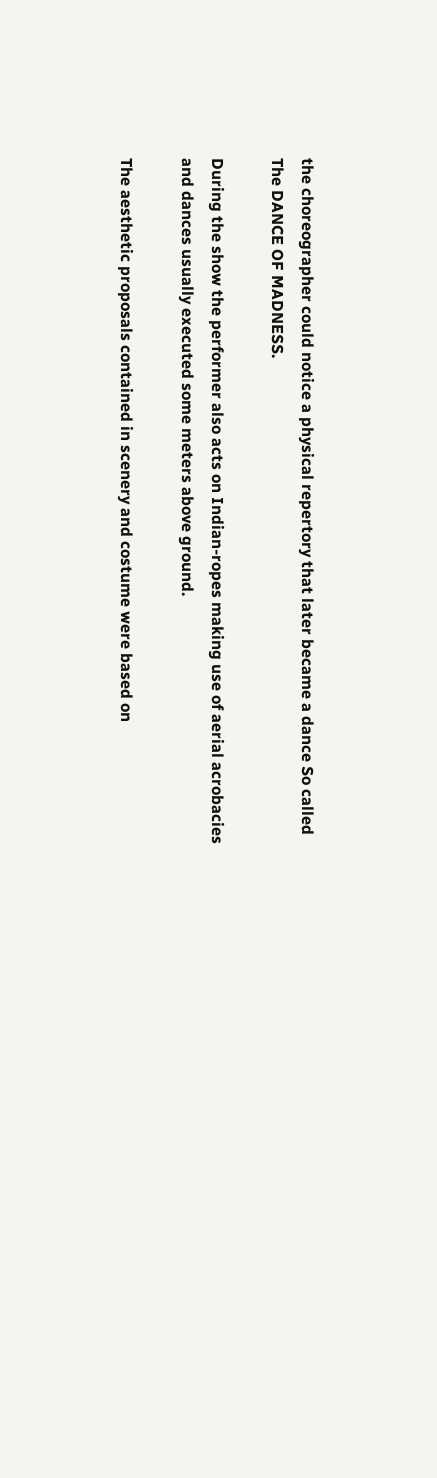the choreographer could notice a physical repertory that later became a dance So called The DANCE OF MADNESS.

During the show the performer also acts on Indian-ropes making use of aerial acrobacies and dances usually executed some meters above ground.

The aesthetic proposals contained in scenery and costume were based on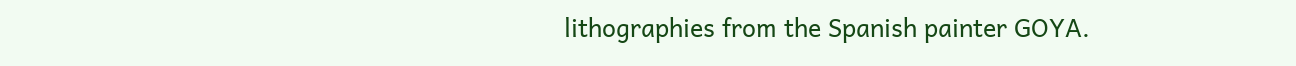lithographies from the Spanish painter GOYA.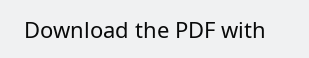Download the PDF with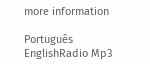more information

Português EnglishRadio Mp3